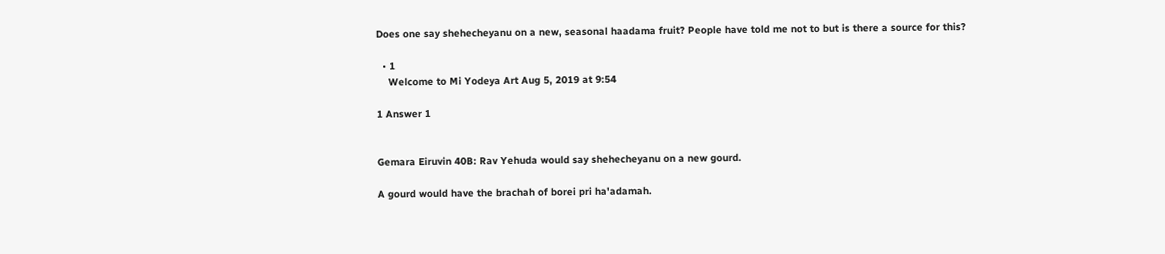Does one say shehecheyanu on a new, seasonal haadama fruit? People have told me not to but is there a source for this?

  • 1
    Welcome to Mi Yodeya Art Aug 5, 2019 at 9:54

1 Answer 1


Gemara Eiruvin 40B: Rav Yehuda would say shehecheyanu on a new gourd.

A gourd would have the brachah of borei pri ha'adamah.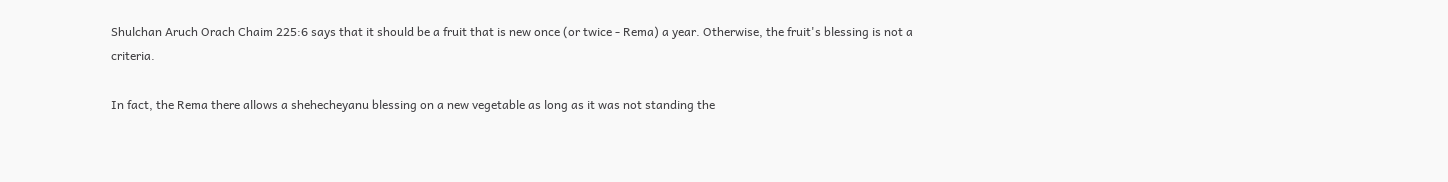Shulchan Aruch Orach Chaim 225:6 says that it should be a fruit that is new once (or twice - Rema) a year. Otherwise, the fruit's blessing is not a criteria.

In fact, the Rema there allows a shehecheyanu blessing on a new vegetable as long as it was not standing the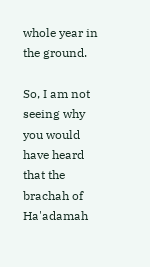whole year in the ground.

So, I am not seeing why you would have heard that the brachah of Ha'adamah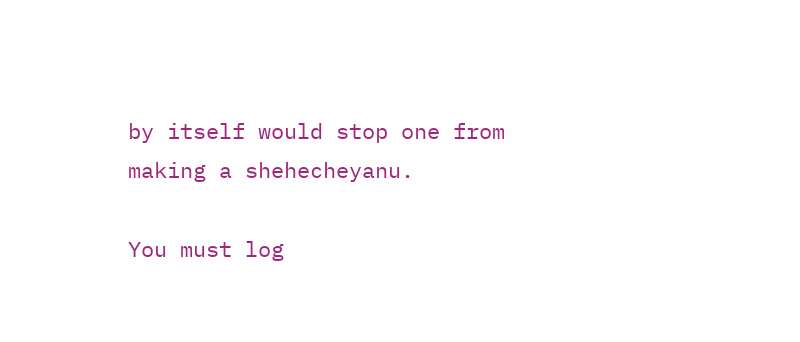by itself would stop one from making a shehecheyanu.

You must log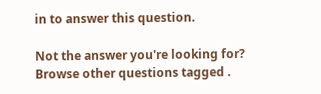in to answer this question.

Not the answer you're looking for? Browse other questions tagged .